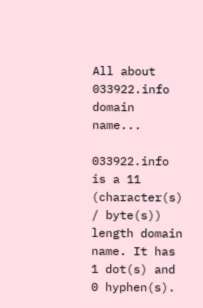All about 033922.info domain name...

033922.info is a 11 (character(s) / byte(s)) length domain name. It has 1 dot(s) and 0 hyphen(s).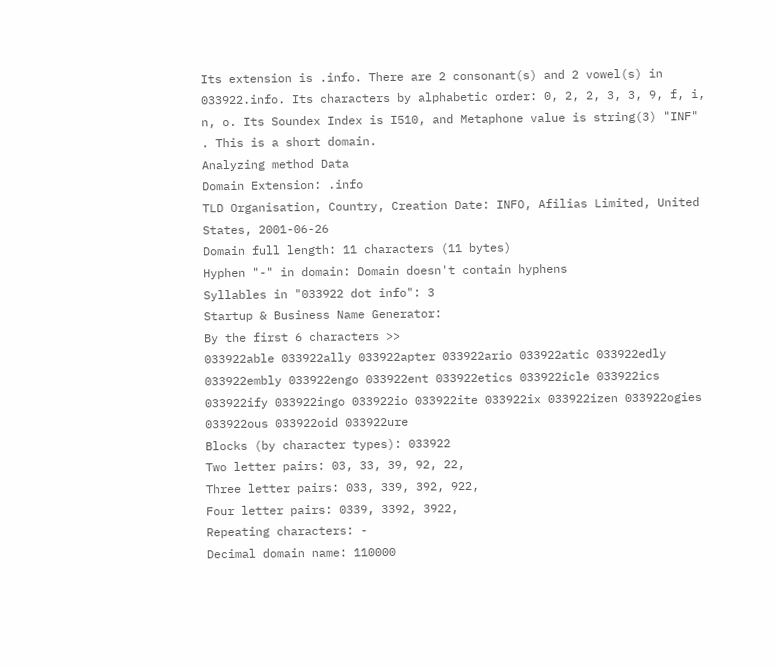Its extension is .info. There are 2 consonant(s) and 2 vowel(s) in 033922.info. Its characters by alphabetic order: 0, 2, 2, 3, 3, 9, f, i, n, o. Its Soundex Index is I510, and Metaphone value is string(3) "INF" . This is a short domain.
Analyzing method Data
Domain Extension: .info
TLD Organisation, Country, Creation Date: INFO, Afilias Limited, United States, 2001-06-26
Domain full length: 11 characters (11 bytes)
Hyphen "-" in domain: Domain doesn't contain hyphens
Syllables in "033922 dot info": 3
Startup & Business Name Generator:
By the first 6 characters >>
033922able 033922ally 033922apter 033922ario 033922atic 033922edly 033922embly 033922engo 033922ent 033922etics 033922icle 033922ics 033922ify 033922ingo 033922io 033922ite 033922ix 033922izen 033922ogies 033922ous 033922oid 033922ure
Blocks (by character types): 033922
Two letter pairs: 03, 33, 39, 92, 22,
Three letter pairs: 033, 339, 392, 922,
Four letter pairs: 0339, 3392, 3922,
Repeating characters: -
Decimal domain name: 110000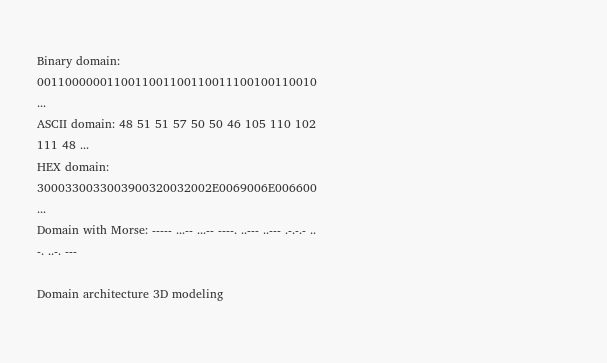Binary domain: 0011000000110011001100110011100100110010 ...
ASCII domain: 48 51 51 57 50 50 46 105 110 102 111 48 ...
HEX domain: 3000330033003900320032002E0069006E006600 ...
Domain with Morse: ----- ...-- ...-- ----. ..--- ..--- .-.-.- .. -. ..-. ---

Domain architecture 3D modeling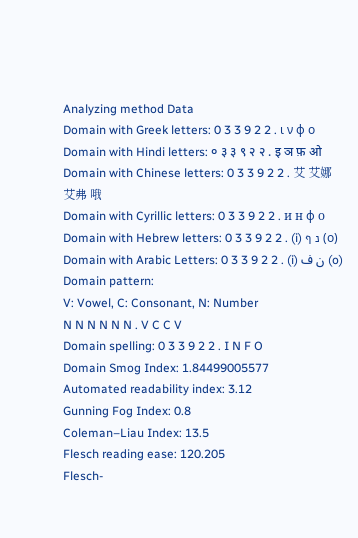Analyzing method Data
Domain with Greek letters: 0 3 3 9 2 2 . ι ν φ ο
Domain with Hindi letters: ० ३ ३ ९ २ २ . इ ञ फ़ ओ
Domain with Chinese letters: 0 3 3 9 2 2 . 艾 艾娜 艾弗 哦
Domain with Cyrillic letters: 0 3 3 9 2 2 . и н φ о
Domain with Hebrew letters: 0 3 3 9 2 2 . (i) נ ף (ο)
Domain with Arabic Letters: 0 3 3 9 2 2 . (i) ن ف (o)
Domain pattern:
V: Vowel, C: Consonant, N: Number
N N N N N N . V C C V
Domain spelling: 0 3 3 9 2 2 . I N F O
Domain Smog Index: 1.84499005577
Automated readability index: 3.12
Gunning Fog Index: 0.8
Coleman–Liau Index: 13.5
Flesch reading ease: 120.205
Flesch-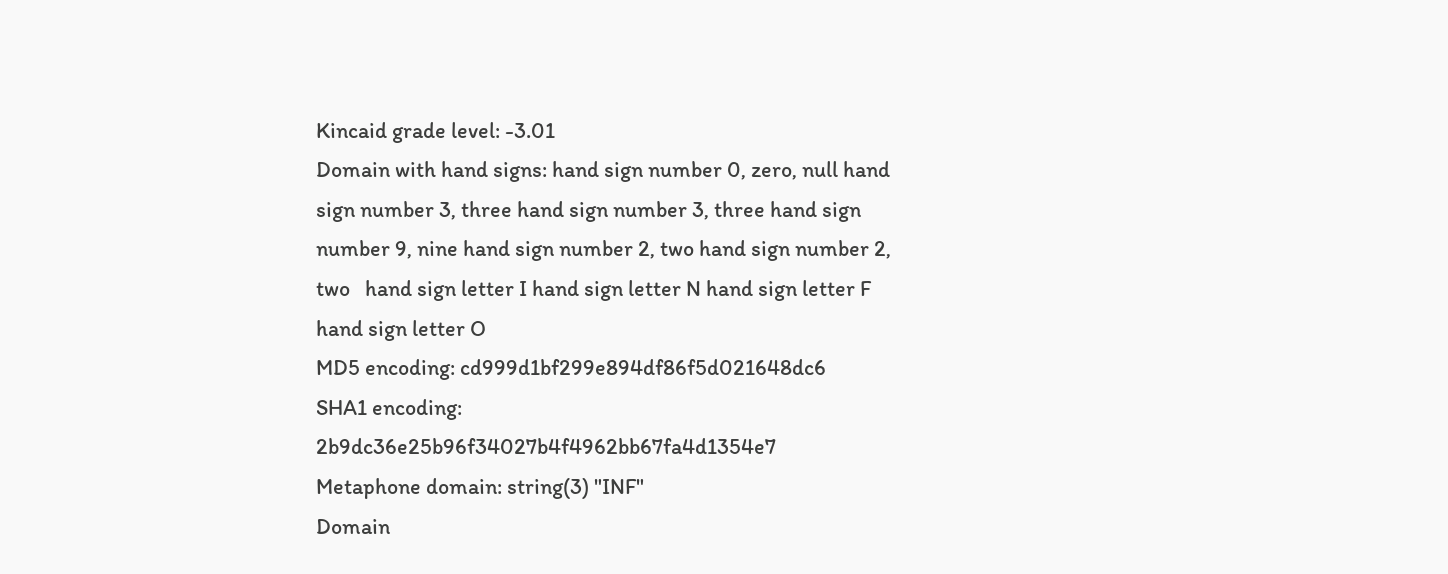Kincaid grade level: -3.01
Domain with hand signs: hand sign number 0, zero, null hand sign number 3, three hand sign number 3, three hand sign number 9, nine hand sign number 2, two hand sign number 2, two   hand sign letter I hand sign letter N hand sign letter F hand sign letter O
MD5 encoding: cd999d1bf299e894df86f5d021648dc6
SHA1 encoding: 2b9dc36e25b96f34027b4f4962bb67fa4d1354e7
Metaphone domain: string(3) "INF"
Domain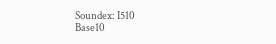Soundex: I510
Base10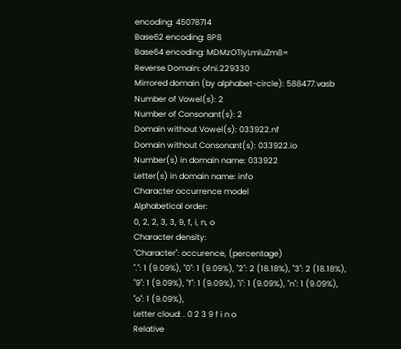encoding: 45078714
Base62 encoding: 8P8
Base64 encoding: MDMzOTIyLmluZm8=
Reverse Domain: ofni.229330
Mirrored domain (by alphabet-circle): 588477.vasb
Number of Vowel(s): 2
Number of Consonant(s): 2
Domain without Vowel(s): 033922.nf
Domain without Consonant(s): 033922.io
Number(s) in domain name: 033922
Letter(s) in domain name: info
Character occurrence model
Alphabetical order:
0, 2, 2, 3, 3, 9, f, i, n, o
Character density:
"Character": occurence, (percentage)
".": 1 (9.09%), "0": 1 (9.09%), "2": 2 (18.18%), "3": 2 (18.18%), "9": 1 (9.09%), "f": 1 (9.09%), "i": 1 (9.09%), "n": 1 (9.09%), "o": 1 (9.09%),
Letter cloud: . 0 2 3 9 f i n o
Relative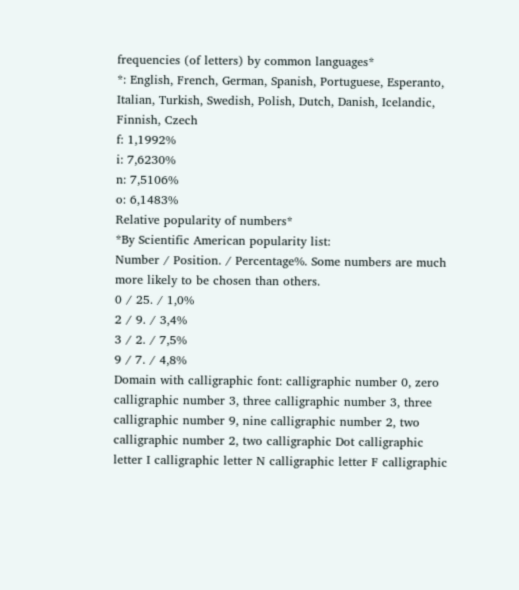frequencies (of letters) by common languages*
*: English, French, German, Spanish, Portuguese, Esperanto, Italian, Turkish, Swedish, Polish, Dutch, Danish, Icelandic, Finnish, Czech
f: 1,1992%
i: 7,6230%
n: 7,5106%
o: 6,1483%
Relative popularity of numbers*
*By Scientific American popularity list:
Number / Position. / Percentage%. Some numbers are much more likely to be chosen than others.
0 / 25. / 1,0%
2 / 9. / 3,4%
3 / 2. / 7,5%
9 / 7. / 4,8%
Domain with calligraphic font: calligraphic number 0, zero calligraphic number 3, three calligraphic number 3, three calligraphic number 9, nine calligraphic number 2, two calligraphic number 2, two calligraphic Dot calligraphic letter I calligraphic letter N calligraphic letter F calligraphic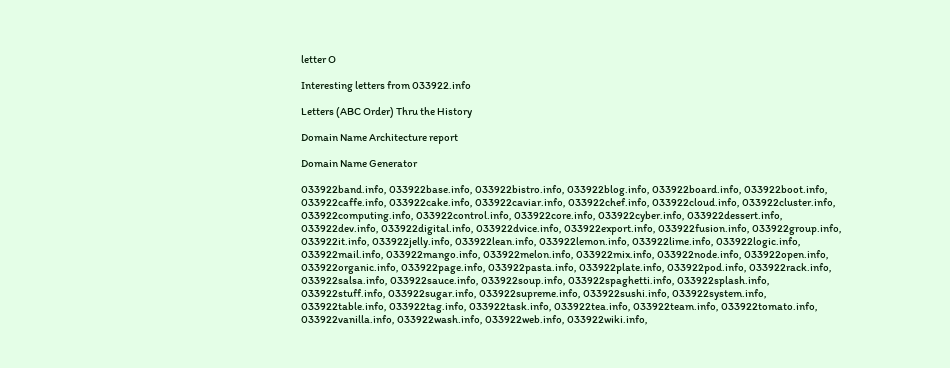letter O

Interesting letters from 033922.info

Letters (ABC Order) Thru the History

Domain Name Architecture report

Domain Name Generator

033922band.info, 033922base.info, 033922bistro.info, 033922blog.info, 033922board.info, 033922boot.info, 033922caffe.info, 033922cake.info, 033922caviar.info, 033922chef.info, 033922cloud.info, 033922cluster.info, 033922computing.info, 033922control.info, 033922core.info, 033922cyber.info, 033922dessert.info, 033922dev.info, 033922digital.info, 033922dvice.info, 033922export.info, 033922fusion.info, 033922group.info, 033922it.info, 033922jelly.info, 033922lean.info, 033922lemon.info, 033922lime.info, 033922logic.info, 033922mail.info, 033922mango.info, 033922melon.info, 033922mix.info, 033922node.info, 033922open.info, 033922organic.info, 033922page.info, 033922pasta.info, 033922plate.info, 033922pod.info, 033922rack.info, 033922salsa.info, 033922sauce.info, 033922soup.info, 033922spaghetti.info, 033922splash.info, 033922stuff.info, 033922sugar.info, 033922supreme.info, 033922sushi.info, 033922system.info, 033922table.info, 033922tag.info, 033922task.info, 033922tea.info, 033922team.info, 033922tomato.info, 033922vanilla.info, 033922wash.info, 033922web.info, 033922wiki.info,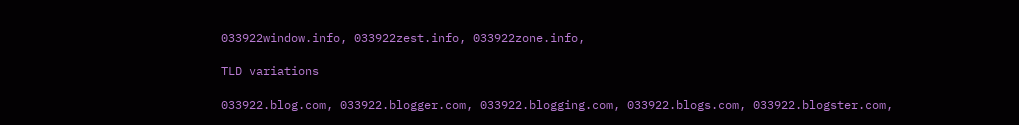033922window.info, 033922zest.info, 033922zone.info,

TLD variations

033922.blog.com, 033922.blogger.com, 033922.blogging.com, 033922.blogs.com, 033922.blogster.com,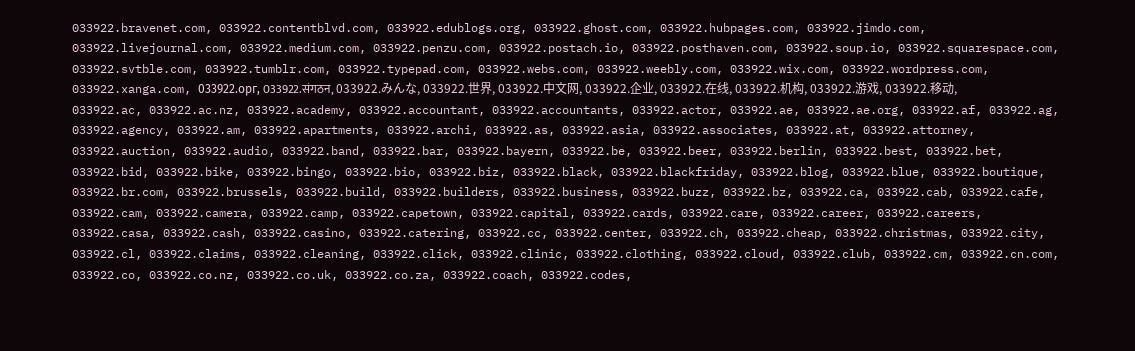033922.bravenet.com, 033922.contentblvd.com, 033922.edublogs.org, 033922.ghost.com, 033922.hubpages.com, 033922.jimdo.com, 033922.livejournal.com, 033922.medium.com, 033922.penzu.com, 033922.postach.io, 033922.posthaven.com, 033922.soup.io, 033922.squarespace.com, 033922.svtble.com, 033922.tumblr.com, 033922.typepad.com, 033922.webs.com, 033922.weebly.com, 033922.wix.com, 033922.wordpress.com, 033922.xanga.com, 033922.орг, 033922.संगठन, 033922.みんな, 033922.世界, 033922.中文网, 033922.企业, 033922.在线, 033922.机构, 033922.游戏, 033922.移动, 033922.ac, 033922.ac.nz, 033922.academy, 033922.accountant, 033922.accountants, 033922.actor, 033922.ae, 033922.ae.org, 033922.af, 033922.ag, 033922.agency, 033922.am, 033922.apartments, 033922.archi, 033922.as, 033922.asia, 033922.associates, 033922.at, 033922.attorney, 033922.auction, 033922.audio, 033922.band, 033922.bar, 033922.bayern, 033922.be, 033922.beer, 033922.berlin, 033922.best, 033922.bet, 033922.bid, 033922.bike, 033922.bingo, 033922.bio, 033922.biz, 033922.black, 033922.blackfriday, 033922.blog, 033922.blue, 033922.boutique, 033922.br.com, 033922.brussels, 033922.build, 033922.builders, 033922.business, 033922.buzz, 033922.bz, 033922.ca, 033922.cab, 033922.cafe, 033922.cam, 033922.camera, 033922.camp, 033922.capetown, 033922.capital, 033922.cards, 033922.care, 033922.career, 033922.careers, 033922.casa, 033922.cash, 033922.casino, 033922.catering, 033922.cc, 033922.center, 033922.ch, 033922.cheap, 033922.christmas, 033922.city, 033922.cl, 033922.claims, 033922.cleaning, 033922.click, 033922.clinic, 033922.clothing, 033922.cloud, 033922.club, 033922.cm, 033922.cn.com, 033922.co, 033922.co.nz, 033922.co.uk, 033922.co.za, 033922.coach, 033922.codes,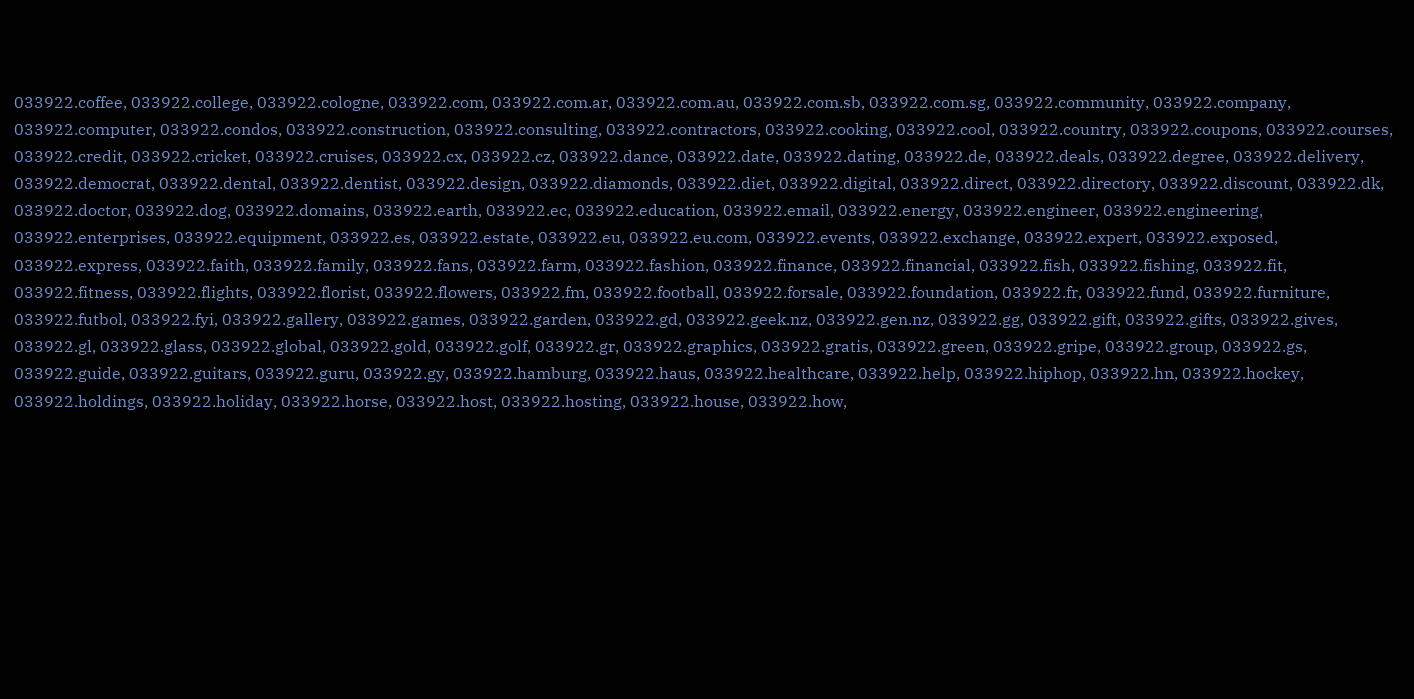033922.coffee, 033922.college, 033922.cologne, 033922.com, 033922.com.ar, 033922.com.au, 033922.com.sb, 033922.com.sg, 033922.community, 033922.company, 033922.computer, 033922.condos, 033922.construction, 033922.consulting, 033922.contractors, 033922.cooking, 033922.cool, 033922.country, 033922.coupons, 033922.courses, 033922.credit, 033922.cricket, 033922.cruises, 033922.cx, 033922.cz, 033922.dance, 033922.date, 033922.dating, 033922.de, 033922.deals, 033922.degree, 033922.delivery, 033922.democrat, 033922.dental, 033922.dentist, 033922.design, 033922.diamonds, 033922.diet, 033922.digital, 033922.direct, 033922.directory, 033922.discount, 033922.dk, 033922.doctor, 033922.dog, 033922.domains, 033922.earth, 033922.ec, 033922.education, 033922.email, 033922.energy, 033922.engineer, 033922.engineering, 033922.enterprises, 033922.equipment, 033922.es, 033922.estate, 033922.eu, 033922.eu.com, 033922.events, 033922.exchange, 033922.expert, 033922.exposed, 033922.express, 033922.faith, 033922.family, 033922.fans, 033922.farm, 033922.fashion, 033922.finance, 033922.financial, 033922.fish, 033922.fishing, 033922.fit, 033922.fitness, 033922.flights, 033922.florist, 033922.flowers, 033922.fm, 033922.football, 033922.forsale, 033922.foundation, 033922.fr, 033922.fund, 033922.furniture, 033922.futbol, 033922.fyi, 033922.gallery, 033922.games, 033922.garden, 033922.gd, 033922.geek.nz, 033922.gen.nz, 033922.gg, 033922.gift, 033922.gifts, 033922.gives, 033922.gl, 033922.glass, 033922.global, 033922.gold, 033922.golf, 033922.gr, 033922.graphics, 033922.gratis, 033922.green, 033922.gripe, 033922.group, 033922.gs, 033922.guide, 033922.guitars, 033922.guru, 033922.gy, 033922.hamburg, 033922.haus, 033922.healthcare, 033922.help, 033922.hiphop, 033922.hn, 033922.hockey, 033922.holdings, 033922.holiday, 033922.horse, 033922.host, 033922.hosting, 033922.house, 033922.how,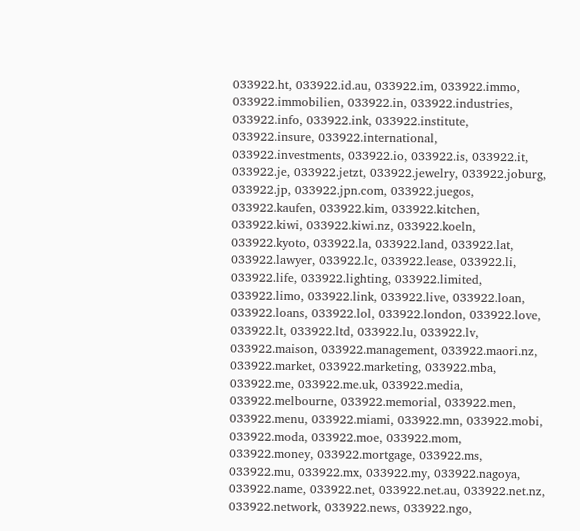033922.ht, 033922.id.au, 033922.im, 033922.immo, 033922.immobilien, 033922.in, 033922.industries, 033922.info, 033922.ink, 033922.institute, 033922.insure, 033922.international, 033922.investments, 033922.io, 033922.is, 033922.it, 033922.je, 033922.jetzt, 033922.jewelry, 033922.joburg, 033922.jp, 033922.jpn.com, 033922.juegos, 033922.kaufen, 033922.kim, 033922.kitchen, 033922.kiwi, 033922.kiwi.nz, 033922.koeln, 033922.kyoto, 033922.la, 033922.land, 033922.lat, 033922.lawyer, 033922.lc, 033922.lease, 033922.li, 033922.life, 033922.lighting, 033922.limited, 033922.limo, 033922.link, 033922.live, 033922.loan, 033922.loans, 033922.lol, 033922.london, 033922.love, 033922.lt, 033922.ltd, 033922.lu, 033922.lv, 033922.maison, 033922.management, 033922.maori.nz, 033922.market, 033922.marketing, 033922.mba, 033922.me, 033922.me.uk, 033922.media, 033922.melbourne, 033922.memorial, 033922.men, 033922.menu, 033922.miami, 033922.mn, 033922.mobi, 033922.moda, 033922.moe, 033922.mom, 033922.money, 033922.mortgage, 033922.ms, 033922.mu, 033922.mx, 033922.my, 033922.nagoya, 033922.name, 033922.net, 033922.net.au, 033922.net.nz, 033922.network, 033922.news, 033922.ngo,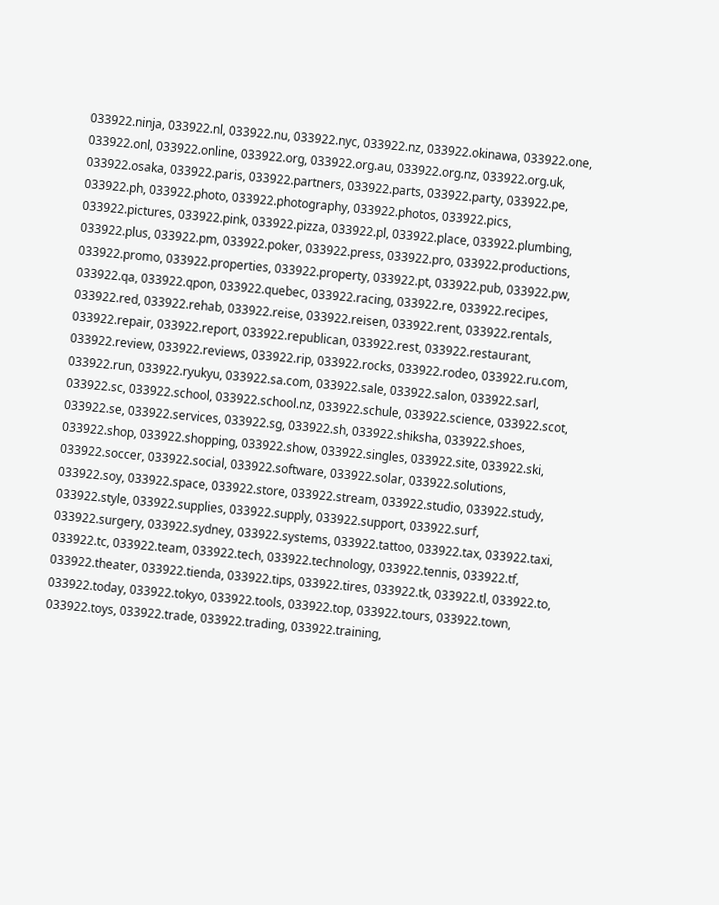033922.ninja, 033922.nl, 033922.nu, 033922.nyc, 033922.nz, 033922.okinawa, 033922.one, 033922.onl, 033922.online, 033922.org, 033922.org.au, 033922.org.nz, 033922.org.uk, 033922.osaka, 033922.paris, 033922.partners, 033922.parts, 033922.party, 033922.pe, 033922.ph, 033922.photo, 033922.photography, 033922.photos, 033922.pics, 033922.pictures, 033922.pink, 033922.pizza, 033922.pl, 033922.place, 033922.plumbing, 033922.plus, 033922.pm, 033922.poker, 033922.press, 033922.pro, 033922.productions, 033922.promo, 033922.properties, 033922.property, 033922.pt, 033922.pub, 033922.pw, 033922.qa, 033922.qpon, 033922.quebec, 033922.racing, 033922.re, 033922.recipes, 033922.red, 033922.rehab, 033922.reise, 033922.reisen, 033922.rent, 033922.rentals, 033922.repair, 033922.report, 033922.republican, 033922.rest, 033922.restaurant, 033922.review, 033922.reviews, 033922.rip, 033922.rocks, 033922.rodeo, 033922.ru.com, 033922.run, 033922.ryukyu, 033922.sa.com, 033922.sale, 033922.salon, 033922.sarl, 033922.sc, 033922.school, 033922.school.nz, 033922.schule, 033922.science, 033922.scot, 033922.se, 033922.services, 033922.sg, 033922.sh, 033922.shiksha, 033922.shoes, 033922.shop, 033922.shopping, 033922.show, 033922.singles, 033922.site, 033922.ski, 033922.soccer, 033922.social, 033922.software, 033922.solar, 033922.solutions, 033922.soy, 033922.space, 033922.store, 033922.stream, 033922.studio, 033922.study, 033922.style, 033922.supplies, 033922.supply, 033922.support, 033922.surf, 033922.surgery, 033922.sydney, 033922.systems, 033922.tattoo, 033922.tax, 033922.taxi, 033922.tc, 033922.team, 033922.tech, 033922.technology, 033922.tennis, 033922.tf, 033922.theater, 033922.tienda, 033922.tips, 033922.tires, 033922.tk, 033922.tl, 033922.to, 033922.today, 033922.tokyo, 033922.tools, 033922.top, 033922.tours, 033922.town, 033922.toys, 033922.trade, 033922.trading, 033922.training,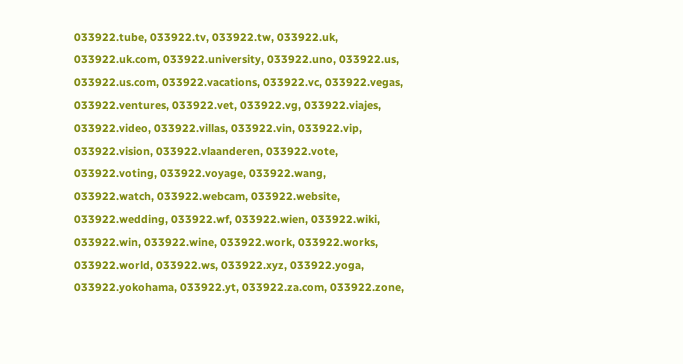033922.tube, 033922.tv, 033922.tw, 033922.uk, 033922.uk.com, 033922.university, 033922.uno, 033922.us, 033922.us.com, 033922.vacations, 033922.vc, 033922.vegas, 033922.ventures, 033922.vet, 033922.vg, 033922.viajes, 033922.video, 033922.villas, 033922.vin, 033922.vip, 033922.vision, 033922.vlaanderen, 033922.vote, 033922.voting, 033922.voyage, 033922.wang, 033922.watch, 033922.webcam, 033922.website, 033922.wedding, 033922.wf, 033922.wien, 033922.wiki, 033922.win, 033922.wine, 033922.work, 033922.works, 033922.world, 033922.ws, 033922.xyz, 033922.yoga, 033922.yokohama, 033922.yt, 033922.za.com, 033922.zone,